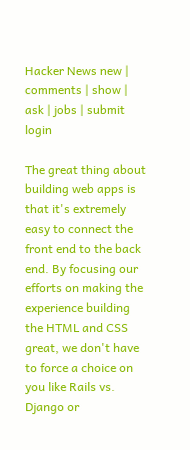Hacker News new | comments | show | ask | jobs | submit login

The great thing about building web apps is that it's extremely easy to connect the front end to the back end. By focusing our efforts on making the experience building the HTML and CSS great, we don't have to force a choice on you like Rails vs. Django or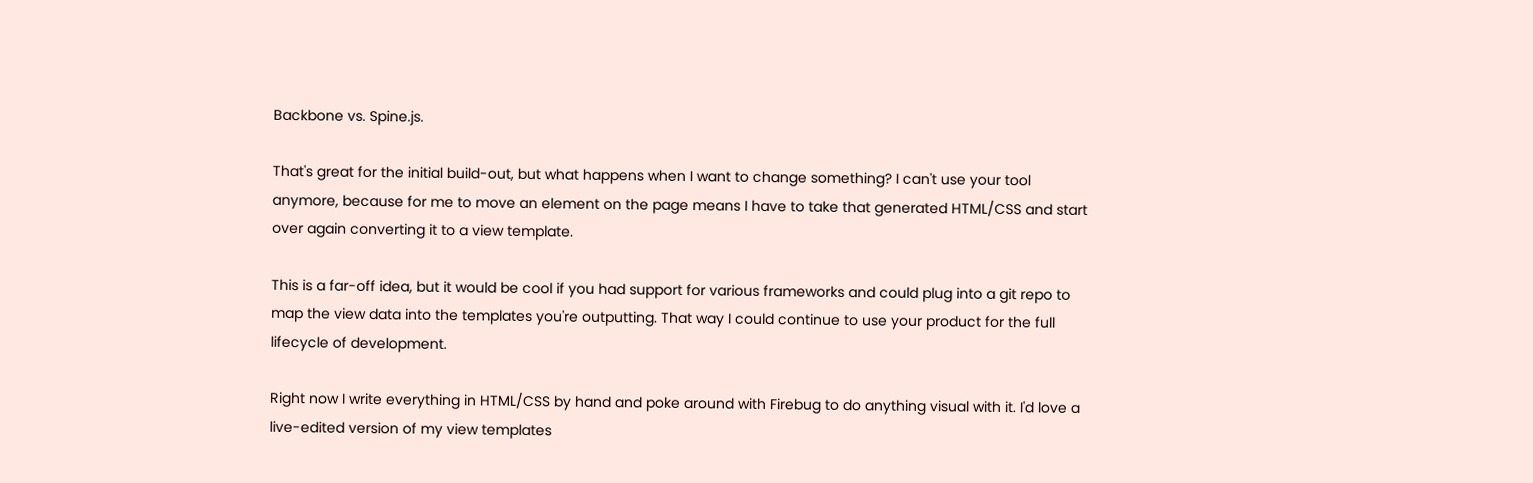Backbone vs. Spine.js.

That's great for the initial build-out, but what happens when I want to change something? I can't use your tool anymore, because for me to move an element on the page means I have to take that generated HTML/CSS and start over again converting it to a view template.

This is a far-off idea, but it would be cool if you had support for various frameworks and could plug into a git repo to map the view data into the templates you're outputting. That way I could continue to use your product for the full lifecycle of development.

Right now I write everything in HTML/CSS by hand and poke around with Firebug to do anything visual with it. I'd love a live-edited version of my view templates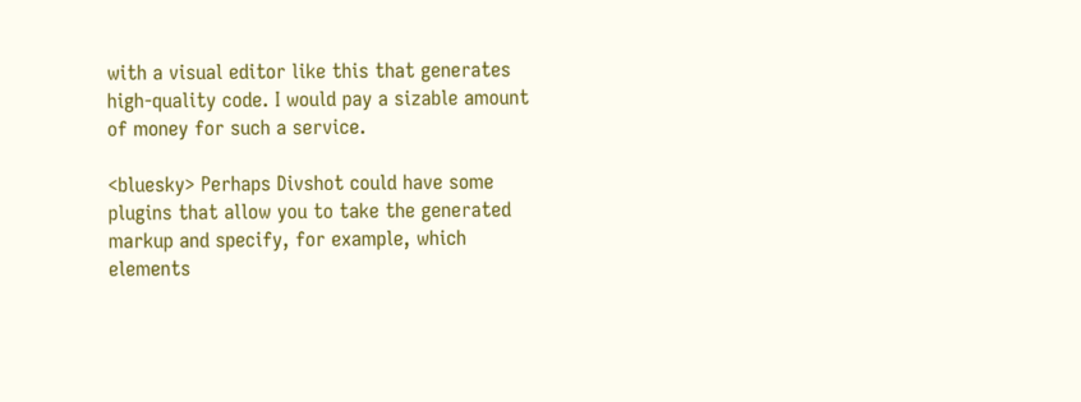with a visual editor like this that generates high-quality code. I would pay a sizable amount of money for such a service.

<bluesky> Perhaps Divshot could have some plugins that allow you to take the generated markup and specify, for example, which elements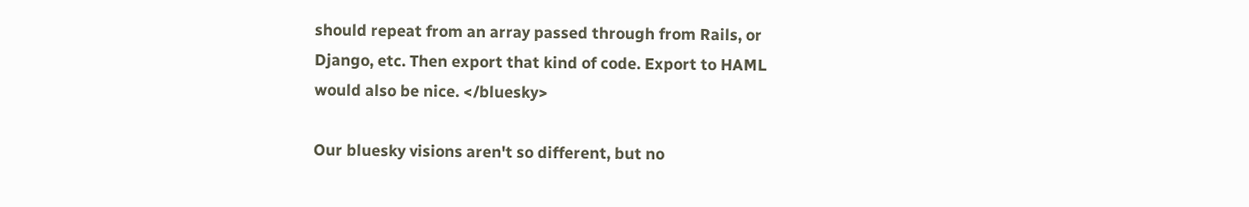should repeat from an array passed through from Rails, or Django, etc. Then export that kind of code. Export to HAML would also be nice. </bluesky>

Our bluesky visions aren't so different, but no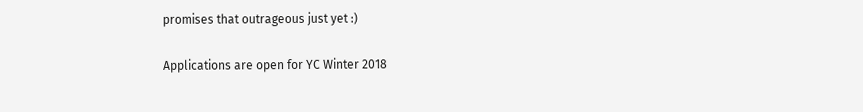promises that outrageous just yet :)

Applications are open for YC Winter 2018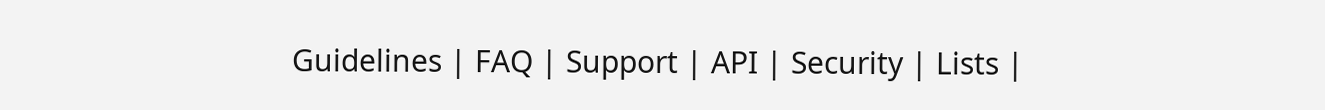Guidelines | FAQ | Support | API | Security | Lists |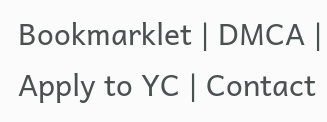Bookmarklet | DMCA | Apply to YC | Contact